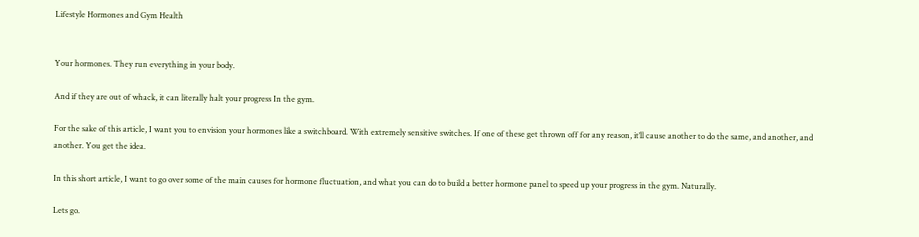Lifestyle Hormones and Gym Health


Your hormones. They run everything in your body.

And if they are out of whack, it can literally halt your progress In the gym.

For the sake of this article, I want you to envision your hormones like a switchboard. With extremely sensitive switches. If one of these get thrown off for any reason, it’ll cause another to do the same, and another, and another. You get the idea.

In this short article, I want to go over some of the main causes for hormone fluctuation, and what you can do to build a better hormone panel to speed up your progress in the gym. Naturally.

Lets go.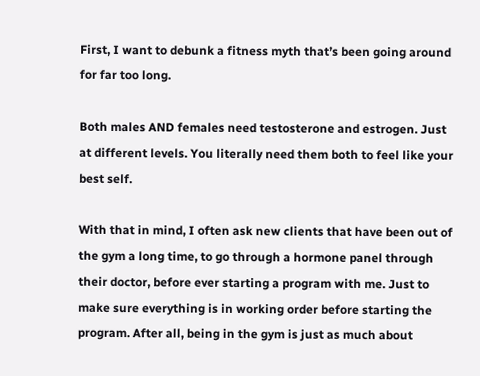First, I want to debunk a fitness myth that’s been going around for far too long.

Both males AND females need testosterone and estrogen. Just at different levels. You literally need them both to feel like your best self.

With that in mind, I often ask new clients that have been out of the gym a long time, to go through a hormone panel through their doctor, before ever starting a program with me. Just to make sure everything is in working order before starting the program. After all, being in the gym is just as much about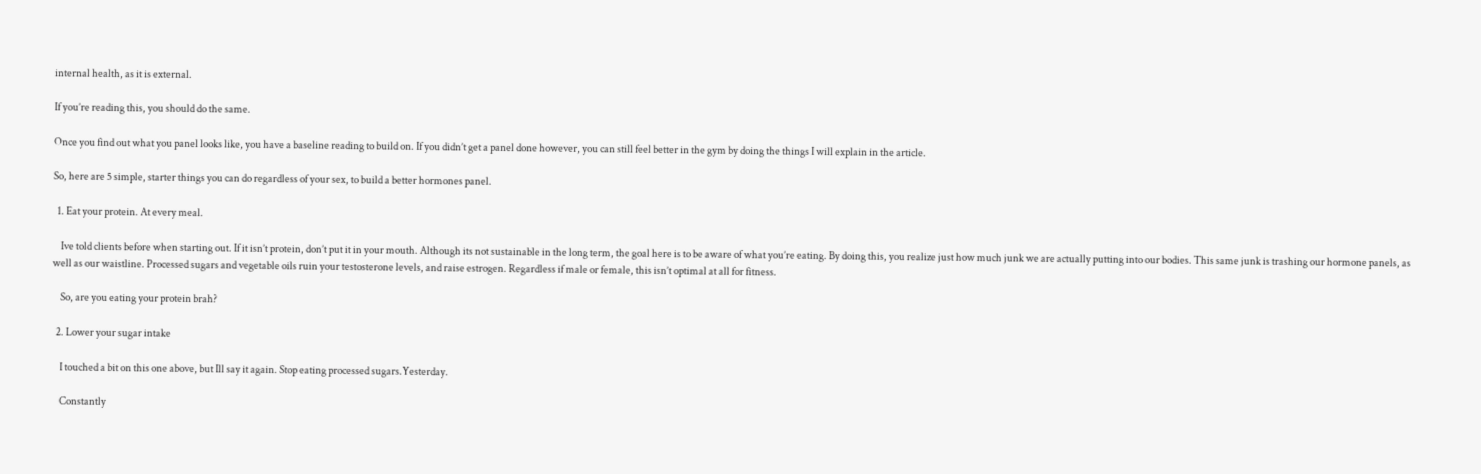internal health, as it is external.

If you’re reading this, you should do the same.

Once you find out what you panel looks like, you have a baseline reading to build on. If you didn’t get a panel done however, you can still feel better in the gym by doing the things I will explain in the article.

So, here are 5 simple, starter things you can do regardless of your sex, to build a better hormones panel.

  1. Eat your protein. At every meal.

    Ive told clients before when starting out. If it isn’t protein, don’t put it in your mouth. Although its not sustainable in the long term, the goal here is to be aware of what you’re eating. By doing this, you realize just how much junk we are actually putting into our bodies. This same junk is trashing our hormone panels, as well as our waistline. Processed sugars and vegetable oils ruin your testosterone levels, and raise estrogen. Regardless if male or female, this isn’t optimal at all for fitness.

    So, are you eating your protein brah?

  2. Lower your sugar intake

    I touched a bit on this one above, but Ill say it again. Stop eating processed sugars.Yesterday.

    Constantly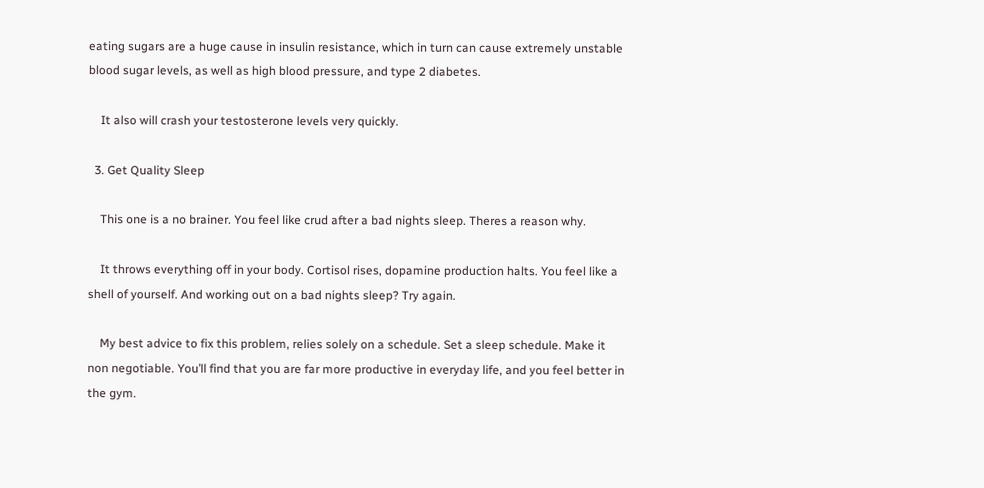eating sugars are a huge cause in insulin resistance, which in turn can cause extremely unstable blood sugar levels, as well as high blood pressure, and type 2 diabetes.

    It also will crash your testosterone levels very quickly.

  3. Get Quality Sleep

    This one is a no brainer. You feel like crud after a bad nights sleep. Theres a reason why.

    It throws everything off in your body. Cortisol rises, dopamine production halts. You feel like a shell of yourself. And working out on a bad nights sleep? Try again.

    My best advice to fix this problem, relies solely on a schedule. Set a sleep schedule. Make it non negotiable. You’ll find that you are far more productive in everyday life, and you feel better in the gym.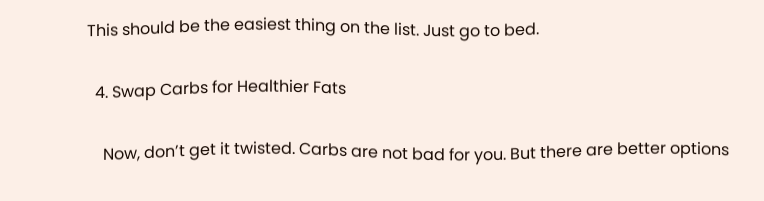This should be the easiest thing on the list. Just go to bed.

  4. Swap Carbs for Healthier Fats

    Now, don’t get it twisted. Carbs are not bad for you. But there are better options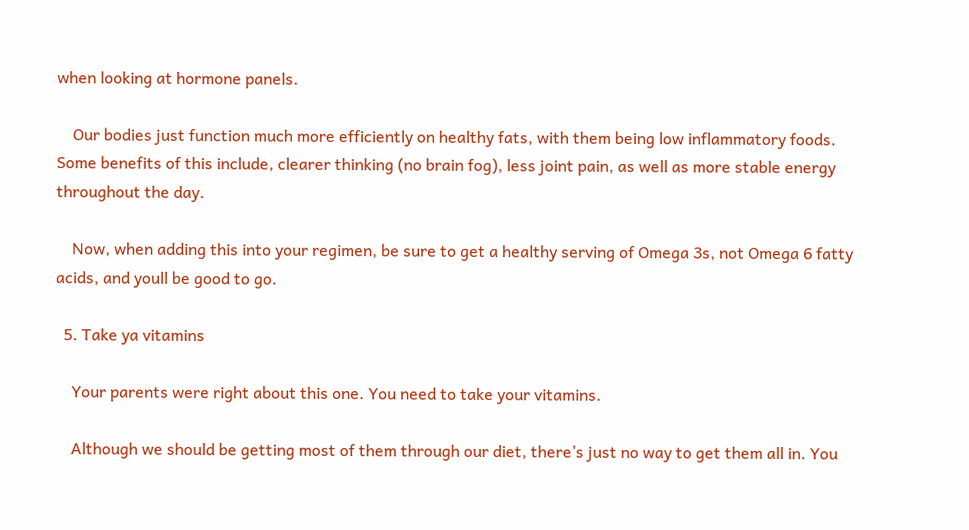when looking at hormone panels.

    Our bodies just function much more efficiently on healthy fats, with them being low inflammatory foods. Some benefits of this include, clearer thinking (no brain fog), less joint pain, as well as more stable energy throughout the day.

    Now, when adding this into your regimen, be sure to get a healthy serving of Omega 3s, not Omega 6 fatty acids, and youll be good to go.

  5. Take ya vitamins

    Your parents were right about this one. You need to take your vitamins.

    Although we should be getting most of them through our diet, there’s just no way to get them all in. You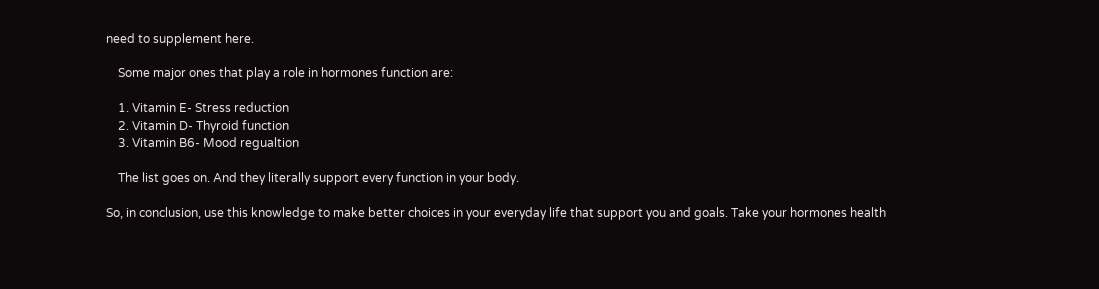need to supplement here.

    Some major ones that play a role in hormones function are:

    1. Vitamin E- Stress reduction
    2. Vitamin D- Thyroid function
    3. Vitamin B6- Mood regualtion

    The list goes on. And they literally support every function in your body.

So, in conclusion, use this knowledge to make better choices in your everyday life that support you and goals. Take your hormones health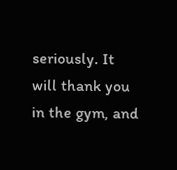seriously. It will thank you in the gym, and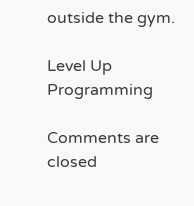outside the gym.

Level Up Programming

Comments are closed